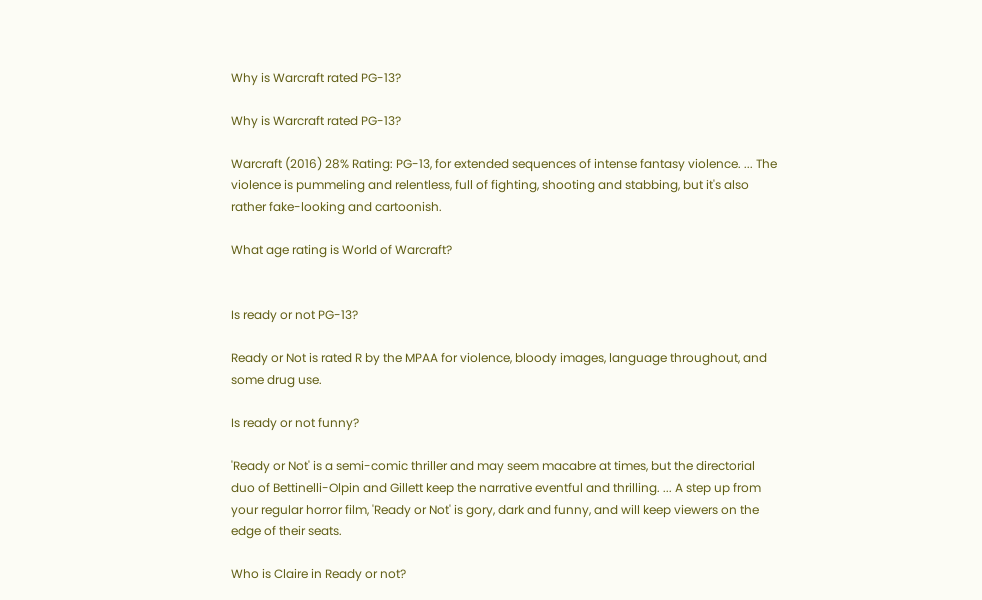Why is Warcraft rated PG-13?

Why is Warcraft rated PG-13?

Warcraft (2016) 28% Rating: PG-13, for extended sequences of intense fantasy violence. ... The violence is pummeling and relentless, full of fighting, shooting and stabbing, but it's also rather fake-looking and cartoonish.

What age rating is World of Warcraft?


Is ready or not PG-13?

Ready or Not is rated R by the MPAA for violence, bloody images, language throughout, and some drug use.

Is ready or not funny?

'Ready or Not' is a semi-comic thriller and may seem macabre at times, but the directorial duo of Bettinelli-Olpin and Gillett keep the narrative eventful and thrilling. ... A step up from your regular horror film, 'Ready or Not' is gory, dark and funny, and will keep viewers on the edge of their seats.

Who is Claire in Ready or not?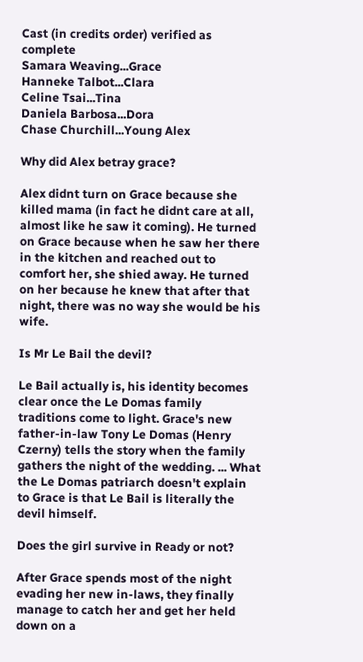Cast (in credits order) verified as complete
Samara Weaving...Grace
Hanneke Talbot...Clara
Celine Tsai...Tina
Daniela Barbosa...Dora
Chase Churchill...Young Alex

Why did Alex betray grace?

Alex didnt turn on Grace because she killed mama (in fact he didnt care at all, almost like he saw it coming). He turned on Grace because when he saw her there in the kitchen and reached out to comfort her, she shied away. He turned on her because he knew that after that night, there was no way she would be his wife.

Is Mr Le Bail the devil?

Le Bail actually is, his identity becomes clear once the Le Domas family traditions come to light. Grace's new father-in-law Tony Le Domas (Henry Czerny) tells the story when the family gathers the night of the wedding. ... What the Le Domas patriarch doesn't explain to Grace is that Le Bail is literally the devil himself.

Does the girl survive in Ready or not?

After Grace spends most of the night evading her new in-laws, they finally manage to catch her and get her held down on a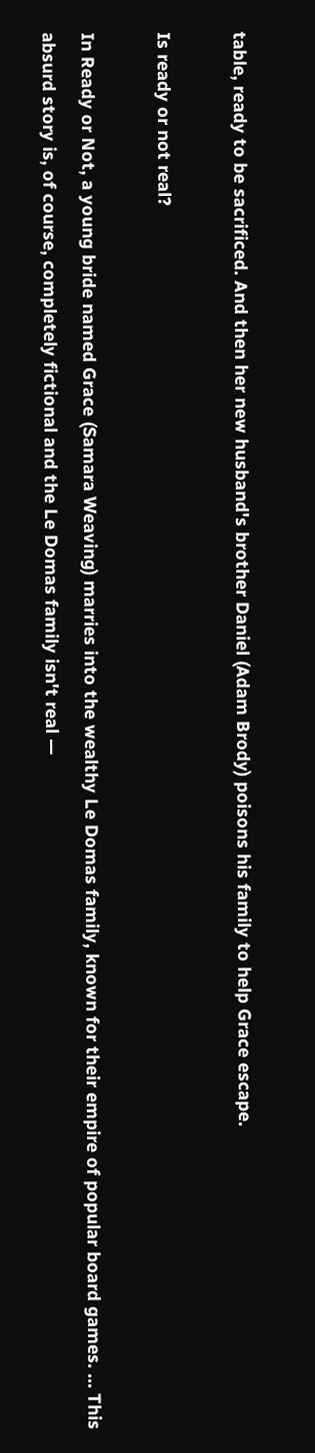table, ready to be sacrificed. And then her new husband's brother Daniel (Adam Brody) poisons his family to help Grace escape.

Is ready or not real?

In Ready or Not, a young bride named Grace (Samara Weaving) marries into the wealthy Le Domas family, known for their empire of popular board games. ... This absurd story is, of course, completely fictional and the Le Domas family isn't real —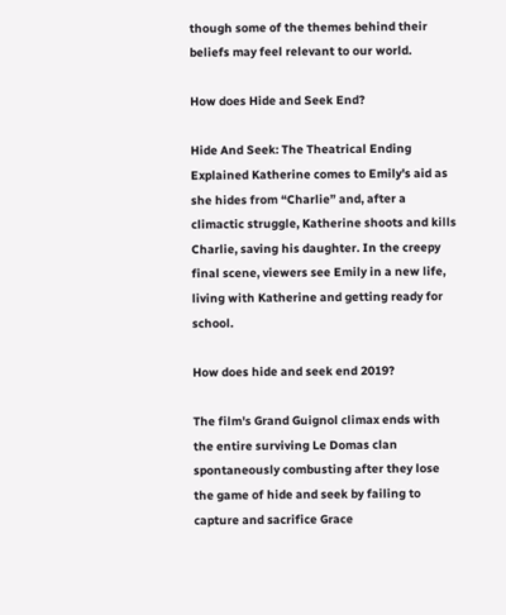though some of the themes behind their beliefs may feel relevant to our world.

How does Hide and Seek End?

Hide And Seek: The Theatrical Ending Explained Katherine comes to Emily's aid as she hides from “Charlie” and, after a climactic struggle, Katherine shoots and kills Charlie, saving his daughter. In the creepy final scene, viewers see Emily in a new life, living with Katherine and getting ready for school.

How does hide and seek end 2019?

The film's Grand Guignol climax ends with the entire surviving Le Domas clan spontaneously combusting after they lose the game of hide and seek by failing to capture and sacrifice Grace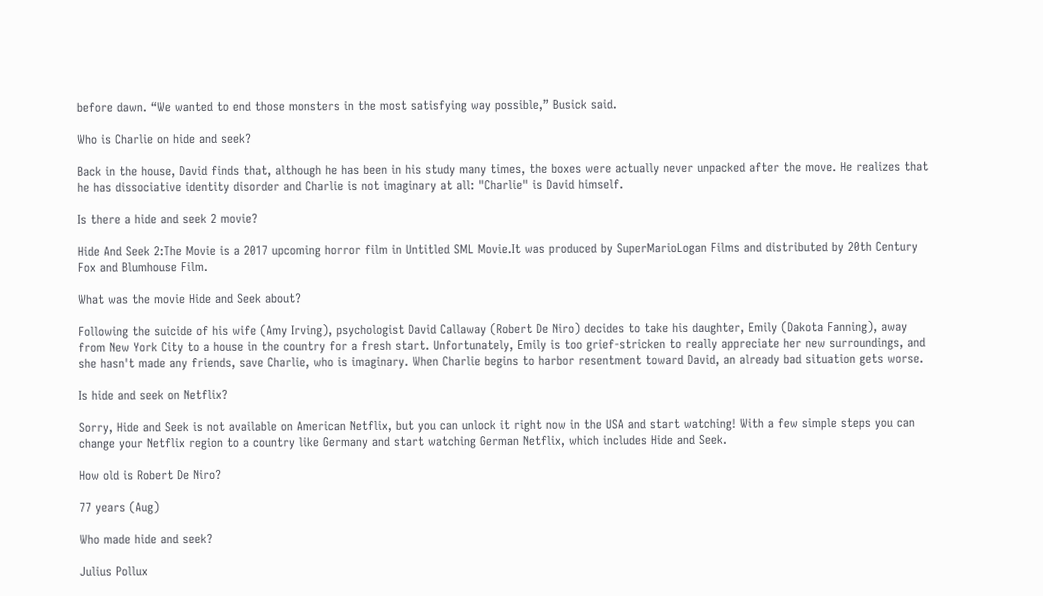before dawn. “We wanted to end those monsters in the most satisfying way possible,” Busick said.

Who is Charlie on hide and seek?

Back in the house, David finds that, although he has been in his study many times, the boxes were actually never unpacked after the move. He realizes that he has dissociative identity disorder and Charlie is not imaginary at all: "Charlie" is David himself.

Is there a hide and seek 2 movie?

Hide And Seek 2:The Movie is a 2017 upcoming horror film in Untitled SML Movie.It was produced by SuperMarioLogan Films and distributed by 20th Century Fox and Blumhouse Film.

What was the movie Hide and Seek about?

Following the suicide of his wife (Amy Irving), psychologist David Callaway (Robert De Niro) decides to take his daughter, Emily (Dakota Fanning), away from New York City to a house in the country for a fresh start. Unfortunately, Emily is too grief-stricken to really appreciate her new surroundings, and she hasn't made any friends, save Charlie, who is imaginary. When Charlie begins to harbor resentment toward David, an already bad situation gets worse.

Is hide and seek on Netflix?

Sorry, Hide and Seek is not available on American Netflix, but you can unlock it right now in the USA and start watching! With a few simple steps you can change your Netflix region to a country like Germany and start watching German Netflix, which includes Hide and Seek.

How old is Robert De Niro?

77 years (Aug)

Who made hide and seek?

Julius Pollux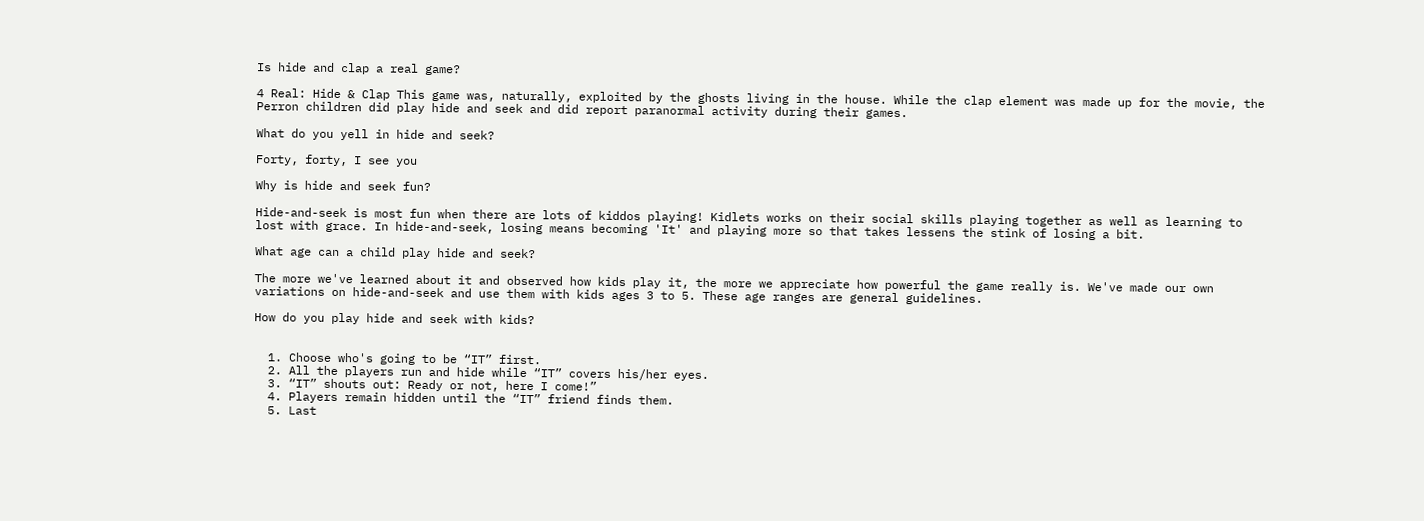Is hide and clap a real game?

4 Real: Hide & Clap This game was, naturally, exploited by the ghosts living in the house. While the clap element was made up for the movie, the Perron children did play hide and seek and did report paranormal activity during their games.

What do you yell in hide and seek?

Forty, forty, I see you

Why is hide and seek fun?

Hide-and-seek is most fun when there are lots of kiddos playing! Kidlets works on their social skills playing together as well as learning to lost with grace. In hide-and-seek, losing means becoming 'It' and playing more so that takes lessens the stink of losing a bit.

What age can a child play hide and seek?

The more we've learned about it and observed how kids play it, the more we appreciate how powerful the game really is. We've made our own variations on hide-and-seek and use them with kids ages 3 to 5. These age ranges are general guidelines.

How do you play hide and seek with kids?


  1. Choose who's going to be “IT” first.
  2. All the players run and hide while “IT” covers his/her eyes.
  3. “IT” shouts out: Ready or not, here I come!”
  4. Players remain hidden until the “IT” friend finds them.
  5. Last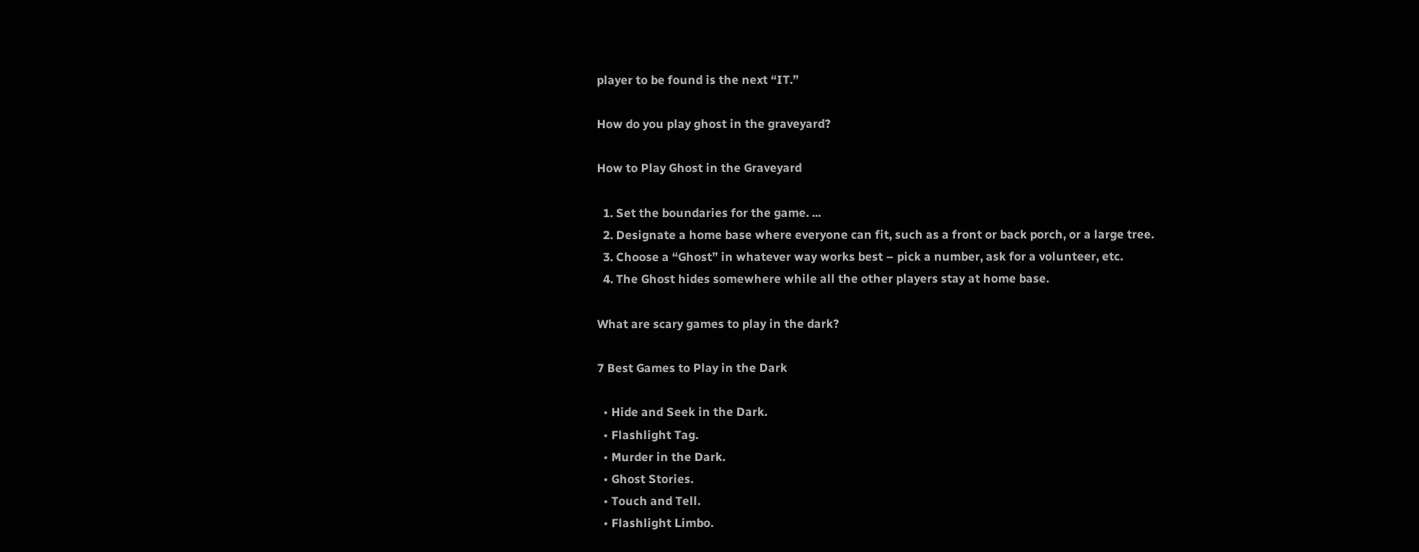player to be found is the next “IT.”

How do you play ghost in the graveyard?

How to Play Ghost in the Graveyard

  1. Set the boundaries for the game. ...
  2. Designate a home base where everyone can fit, such as a front or back porch, or a large tree.
  3. Choose a “Ghost” in whatever way works best – pick a number, ask for a volunteer, etc.
  4. The Ghost hides somewhere while all the other players stay at home base.

What are scary games to play in the dark?

7 Best Games to Play in the Dark

  • Hide and Seek in the Dark.
  • Flashlight Tag.
  • Murder in the Dark.
  • Ghost Stories.
  • Touch and Tell.
  • Flashlight Limbo.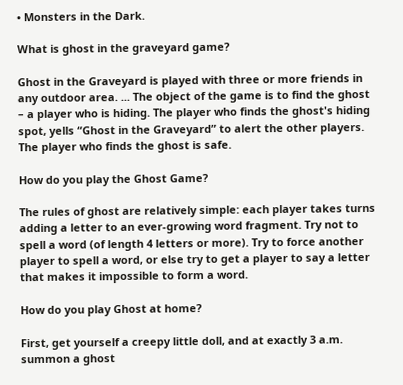• Monsters in the Dark.

What is ghost in the graveyard game?

Ghost in the Graveyard is played with three or more friends in any outdoor area. ... The object of the game is to find the ghost – a player who is hiding. The player who finds the ghost's hiding spot, yells “Ghost in the Graveyard” to alert the other players. The player who finds the ghost is safe.

How do you play the Ghost Game?

The rules of ghost are relatively simple: each player takes turns adding a letter to an ever-growing word fragment. Try not to spell a word (of length 4 letters or more). Try to force another player to spell a word, or else try to get a player to say a letter that makes it impossible to form a word.

How do you play Ghost at home?

First, get yourself a creepy little doll, and at exactly 3 a.m. summon a ghost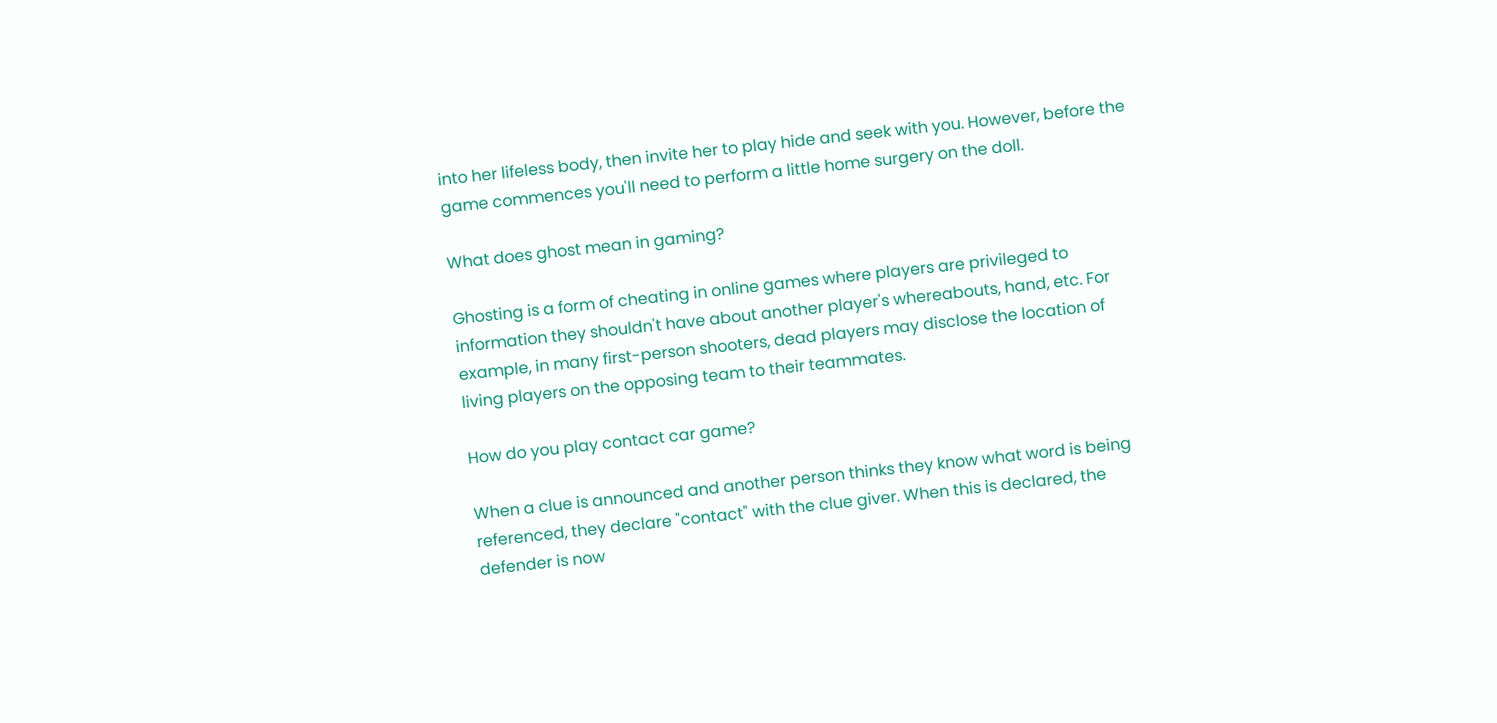into her lifeless body, then invite her to play hide and seek with you. However, before the game commences you'll need to perform a little home surgery on the doll.

What does ghost mean in gaming?

Ghosting is a form of cheating in online games where players are privileged to information they shouldn't have about another player's whereabouts, hand, etc. For example, in many first-person shooters, dead players may disclose the location of living players on the opposing team to their teammates.

How do you play contact car game?

When a clue is announced and another person thinks they know what word is being referenced, they declare "contact" with the clue giver. When this is declared, the defender is now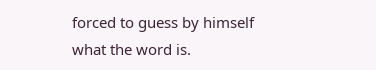forced to guess by himself what the word is.